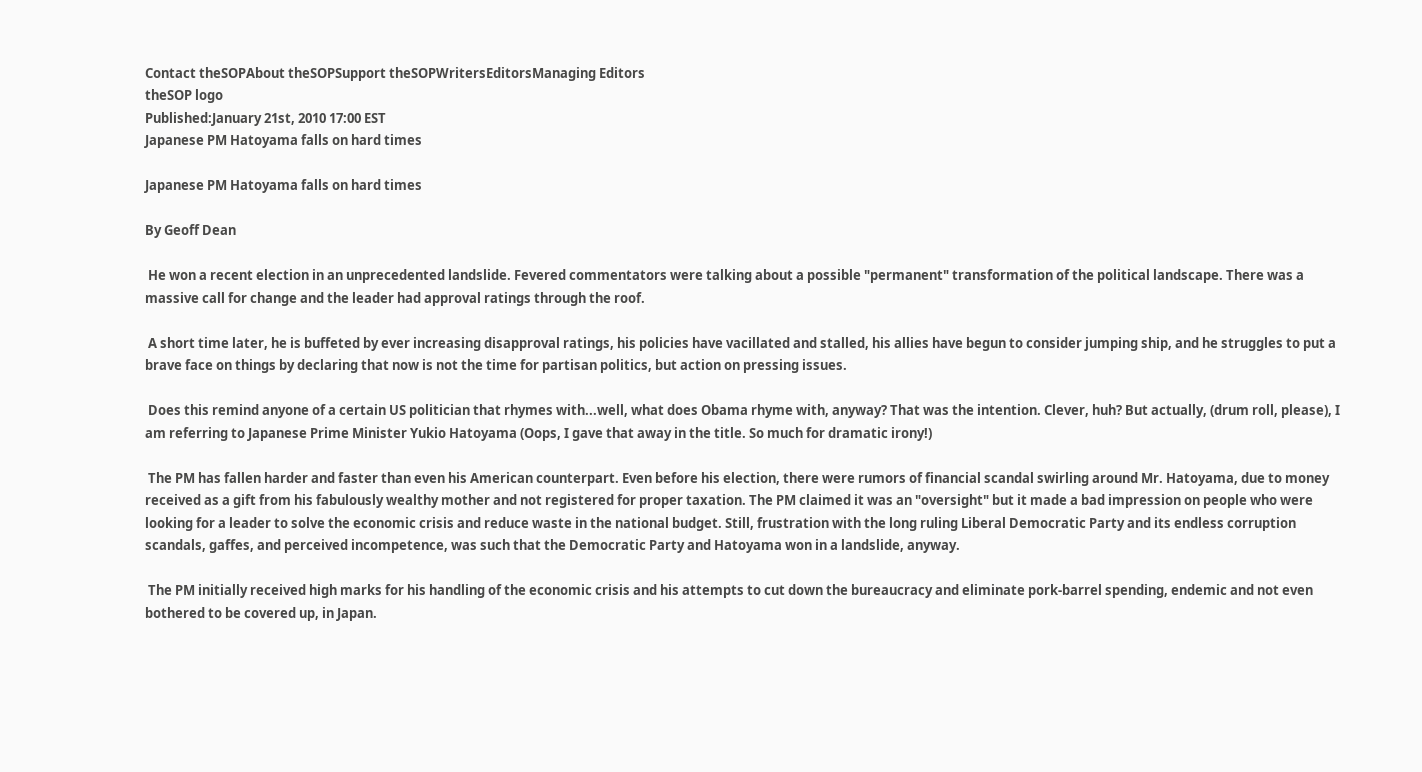Contact theSOPAbout theSOPSupport theSOPWritersEditorsManaging Editors
theSOP logo
Published:January 21st, 2010 17:00 EST
Japanese PM Hatoyama falls on hard times

Japanese PM Hatoyama falls on hard times

By Geoff Dean

 He won a recent election in an unprecedented landslide. Fevered commentators were talking about a possible "permanent" transformation of the political landscape. There was a massive call for change and the leader had approval ratings through the roof.

 A short time later, he is buffeted by ever increasing disapproval ratings, his policies have vacillated and stalled, his allies have begun to consider jumping ship, and he struggles to put a brave face on things by declaring that now is not the time for partisan politics, but action on pressing issues.

 Does this remind anyone of a certain US politician that rhymes with...well, what does Obama rhyme with, anyway? That was the intention. Clever, huh? But actually, (drum roll, please), I am referring to Japanese Prime Minister Yukio Hatoyama (Oops, I gave that away in the title. So much for dramatic irony!)

 The PM has fallen harder and faster than even his American counterpart. Even before his election, there were rumors of financial scandal swirling around Mr. Hatoyama, due to money received as a gift from his fabulously wealthy mother and not registered for proper taxation. The PM claimed it was an "oversight" but it made a bad impression on people who were looking for a leader to solve the economic crisis and reduce waste in the national budget. Still, frustration with the long ruling Liberal Democratic Party and its endless corruption scandals, gaffes, and perceived incompetence, was such that the Democratic Party and Hatoyama won in a landslide, anyway.

 The PM initially received high marks for his handling of the economic crisis and his attempts to cut down the bureaucracy and eliminate pork-barrel spending, endemic and not even bothered to be covered up, in Japan.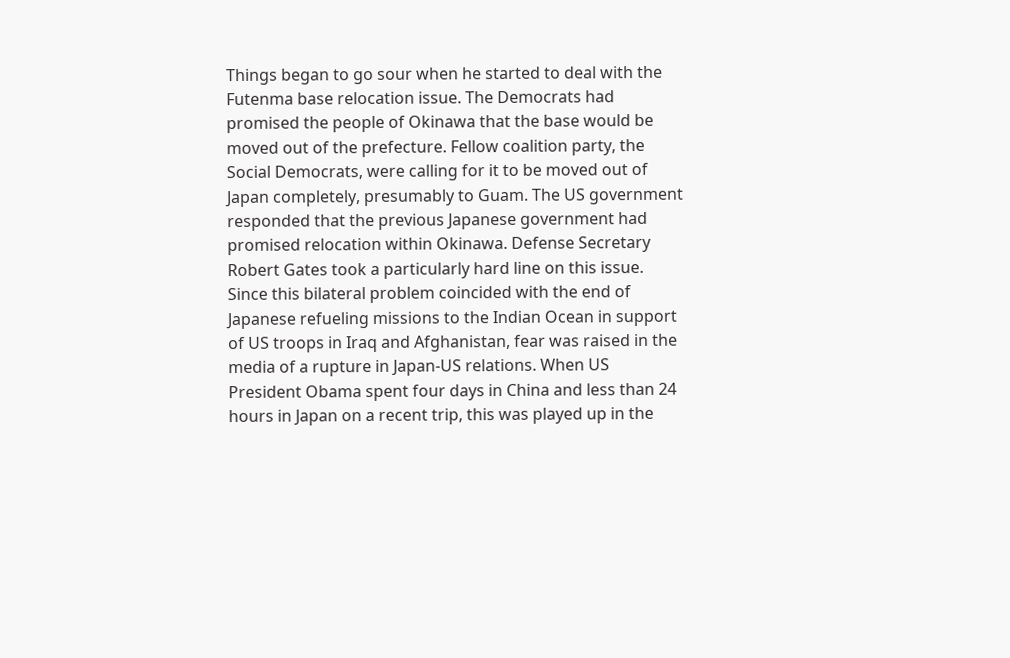Things began to go sour when he started to deal with the Futenma base relocation issue. The Democrats had promised the people of Okinawa that the base would be moved out of the prefecture. Fellow coalition party, the Social Democrats, were calling for it to be moved out of Japan completely, presumably to Guam. The US government responded that the previous Japanese government had promised relocation within Okinawa. Defense Secretary Robert Gates took a particularly hard line on this issue. Since this bilateral problem coincided with the end of Japanese refueling missions to the Indian Ocean in support of US troops in Iraq and Afghanistan, fear was raised in the media of a rupture in Japan-US relations. When US President Obama spent four days in China and less than 24 hours in Japan on a recent trip, this was played up in the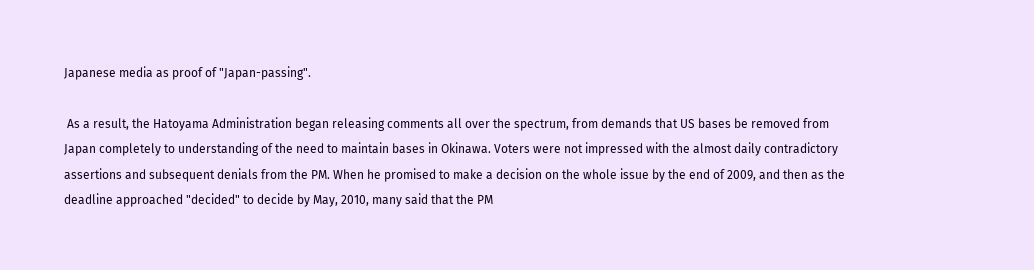Japanese media as proof of "Japan-passing".

 As a result, the Hatoyama Administration began releasing comments all over the spectrum, from demands that US bases be removed from Japan completely to understanding of the need to maintain bases in Okinawa. Voters were not impressed with the almost daily contradictory assertions and subsequent denials from the PM. When he promised to make a decision on the whole issue by the end of 2009, and then as the deadline approached "decided" to decide by May, 2010, many said that the PM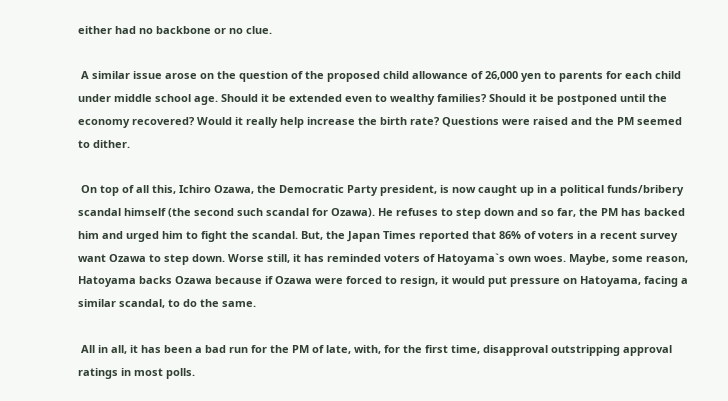either had no backbone or no clue.

 A similar issue arose on the question of the proposed child allowance of 26,000 yen to parents for each child under middle school age. Should it be extended even to wealthy families? Should it be postponed until the economy recovered? Would it really help increase the birth rate? Questions were raised and the PM seemed to dither.

 On top of all this, Ichiro Ozawa, the Democratic Party president, is now caught up in a political funds/bribery scandal himself (the second such scandal for Ozawa). He refuses to step down and so far, the PM has backed him and urged him to fight the scandal. But, the Japan Times reported that 86% of voters in a recent survey want Ozawa to step down. Worse still, it has reminded voters of Hatoyama`s own woes. Maybe, some reason, Hatoyama backs Ozawa because if Ozawa were forced to resign, it would put pressure on Hatoyama, facing a similar scandal, to do the same.

 All in all, it has been a bad run for the PM of late, with, for the first time, disapproval outstripping approval ratings in most polls.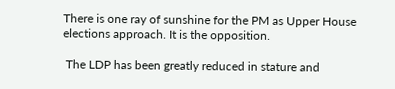There is one ray of sunshine for the PM as Upper House elections approach. It is the opposition.

 The LDP has been greatly reduced in stature and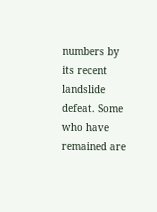numbers by its recent landslide defeat. Some who have remained are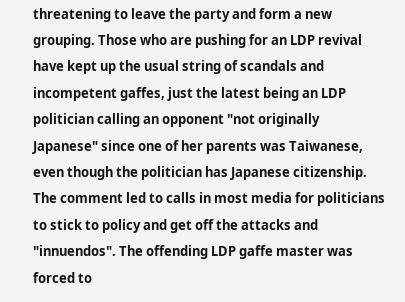threatening to leave the party and form a new grouping. Those who are pushing for an LDP revival have kept up the usual string of scandals and incompetent gaffes, just the latest being an LDP politician calling an opponent "not originally Japanese" since one of her parents was Taiwanese, even though the politician has Japanese citizenship. The comment led to calls in most media for politicians to stick to policy and get off the attacks and "innuendos". The offending LDP gaffe master was forced to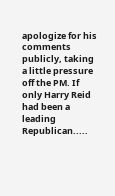apologize for his comments publicly, taking a little pressure off the PM. If only Harry Reid had been a leading Republican.....